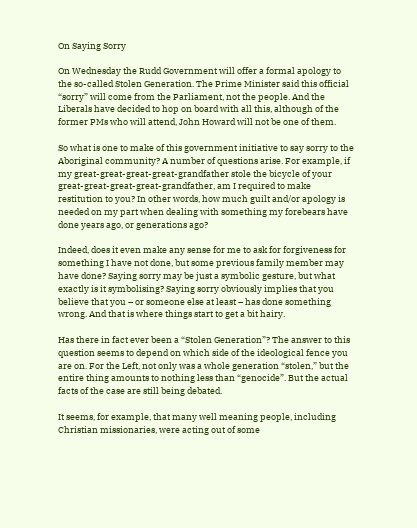On Saying Sorry

On Wednesday the Rudd Government will offer a formal apology to the so-called Stolen Generation. The Prime Minister said this official “sorry” will come from the Parliament, not the people. And the Liberals have decided to hop on board with all this, although of the former PMs who will attend, John Howard will not be one of them.

So what is one to make of this government initiative to say sorry to the Aboriginal community? A number of questions arise. For example, if my great-great-great-great-grandfather stole the bicycle of your great-great-great-great-grandfather, am I required to make restitution to you? In other words, how much guilt and/or apology is needed on my part when dealing with something my forebears have done years ago, or generations ago?

Indeed, does it even make any sense for me to ask for forgiveness for something I have not done, but some previous family member may have done? Saying sorry may be just a symbolic gesture, but what exactly is it symbolising? Saying sorry obviously implies that you believe that you – or someone else at least – has done something wrong. And that is where things start to get a bit hairy.

Has there in fact ever been a “Stolen Generation”? The answer to this question seems to depend on which side of the ideological fence you are on. For the Left, not only was a whole generation “stolen,” but the entire thing amounts to nothing less than “genocide”. But the actual facts of the case are still being debated.

It seems, for example, that many well meaning people, including Christian missionaries, were acting out of some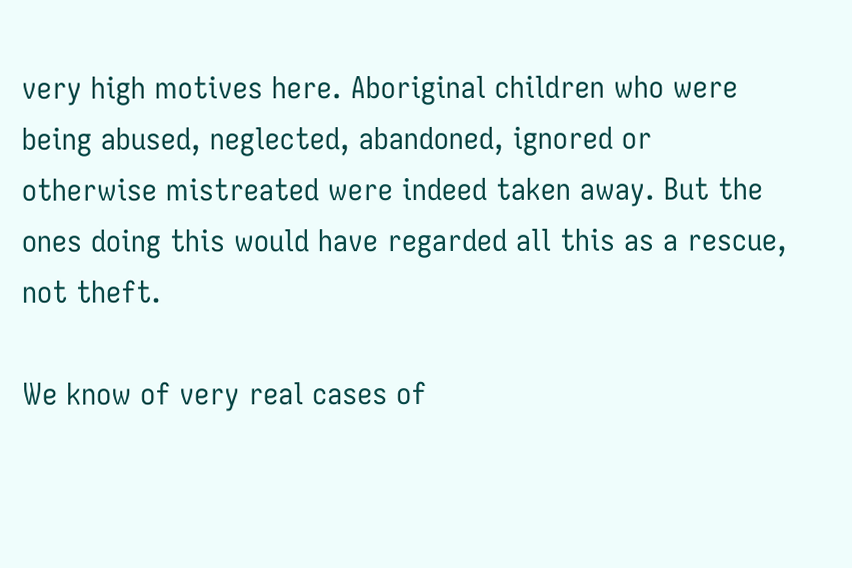very high motives here. Aboriginal children who were being abused, neglected, abandoned, ignored or otherwise mistreated were indeed taken away. But the ones doing this would have regarded all this as a rescue, not theft.

We know of very real cases of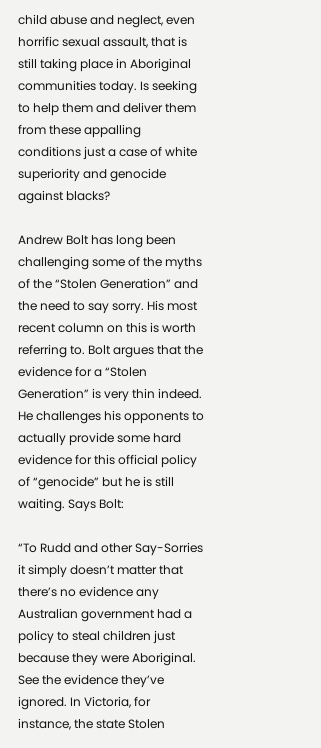child abuse and neglect, even horrific sexual assault, that is still taking place in Aboriginal communities today. Is seeking to help them and deliver them from these appalling conditions just a case of white superiority and genocide against blacks?

Andrew Bolt has long been challenging some of the myths of the “Stolen Generation” and the need to say sorry. His most recent column on this is worth referring to. Bolt argues that the evidence for a “Stolen Generation” is very thin indeed. He challenges his opponents to actually provide some hard evidence for this official policy of “genocide” but he is still waiting. Says Bolt:

“To Rudd and other Say-Sorries it simply doesn’t matter that there’s no evidence any Australian government had a policy to steal children just because they were Aboriginal. See the evidence they’ve ignored. In Victoria, for instance, the state Stolen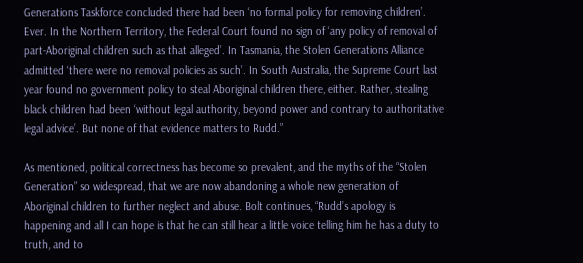Generations Taskforce concluded there had been ‘no formal policy for removing children’. Ever. In the Northern Territory, the Federal Court found no sign of ‘any policy of removal of part-Aboriginal children such as that alleged’. In Tasmania, the Stolen Generations Alliance admitted ‘there were no removal policies as such’. In South Australia, the Supreme Court last year found no government policy to steal Aboriginal children there, either. Rather, stealing black children had been ‘without legal authority, beyond power and contrary to authoritative legal advice’. But none of that evidence matters to Rudd.”

As mentioned, political correctness has become so prevalent, and the myths of the “Stolen Generation” so widespread, that we are now abandoning a whole new generation of Aboriginal children to further neglect and abuse. Bolt continues, “Rudd’s apology is happening and all I can hope is that he can still hear a little voice telling him he has a duty to truth, and to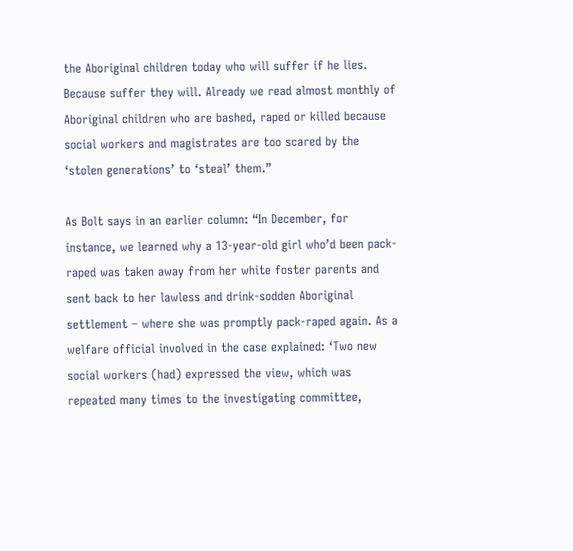the Aboriginal children today who will suffer if he lies. Because suffer they will. Already we read almost monthly of Aboriginal children who are bashed, raped or killed because social workers and magistrates are too scared by the ‘stolen generations’ to ‘steal’ them.”

As Bolt says in an earlier column: “In December, for instance, we learned why a 13-year-old girl who’d been pack-raped was taken away from her white foster parents and sent back to her lawless and drink-sodden Aboriginal settlement – where she was promptly pack-raped again. As a welfare official involved in the case explained: ‘Two new social workers (had) expressed the view, which was repeated many times to the investigating committee,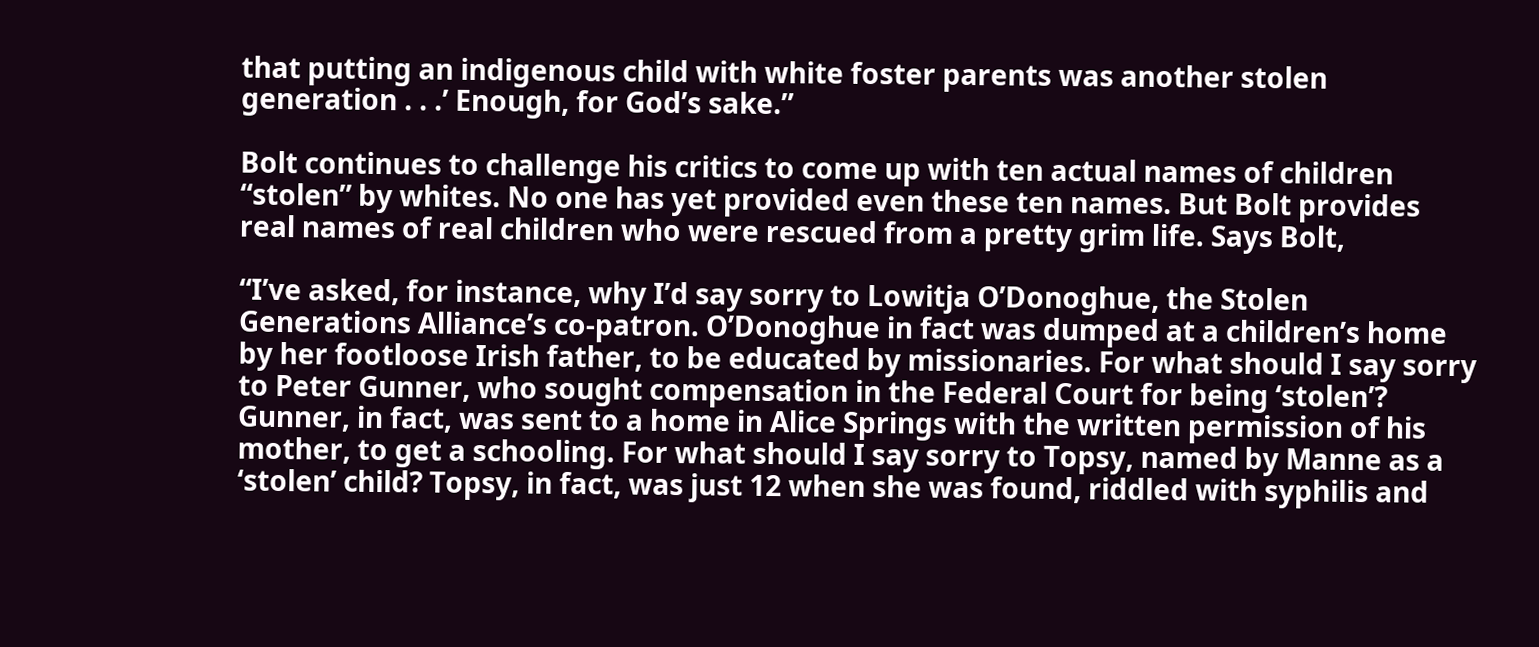that putting an indigenous child with white foster parents was another stolen generation . . .’ Enough, for God’s sake.”

Bolt continues to challenge his critics to come up with ten actual names of children “stolen” by whites. No one has yet provided even these ten names. But Bolt provides real names of real children who were rescued from a pretty grim life. Says Bolt,

“I’ve asked, for instance, why I’d say sorry to Lowitja O’Donoghue, the Stolen Generations Alliance’s co-patron. O’Donoghue in fact was dumped at a children’s home by her footloose Irish father, to be educated by missionaries. For what should I say sorry to Peter Gunner, who sought compensation in the Federal Court for being ‘stolen’? Gunner, in fact, was sent to a home in Alice Springs with the written permission of his mother, to get a schooling. For what should I say sorry to Topsy, named by Manne as a ‘stolen’ child? Topsy, in fact, was just 12 when she was found, riddled with syphilis and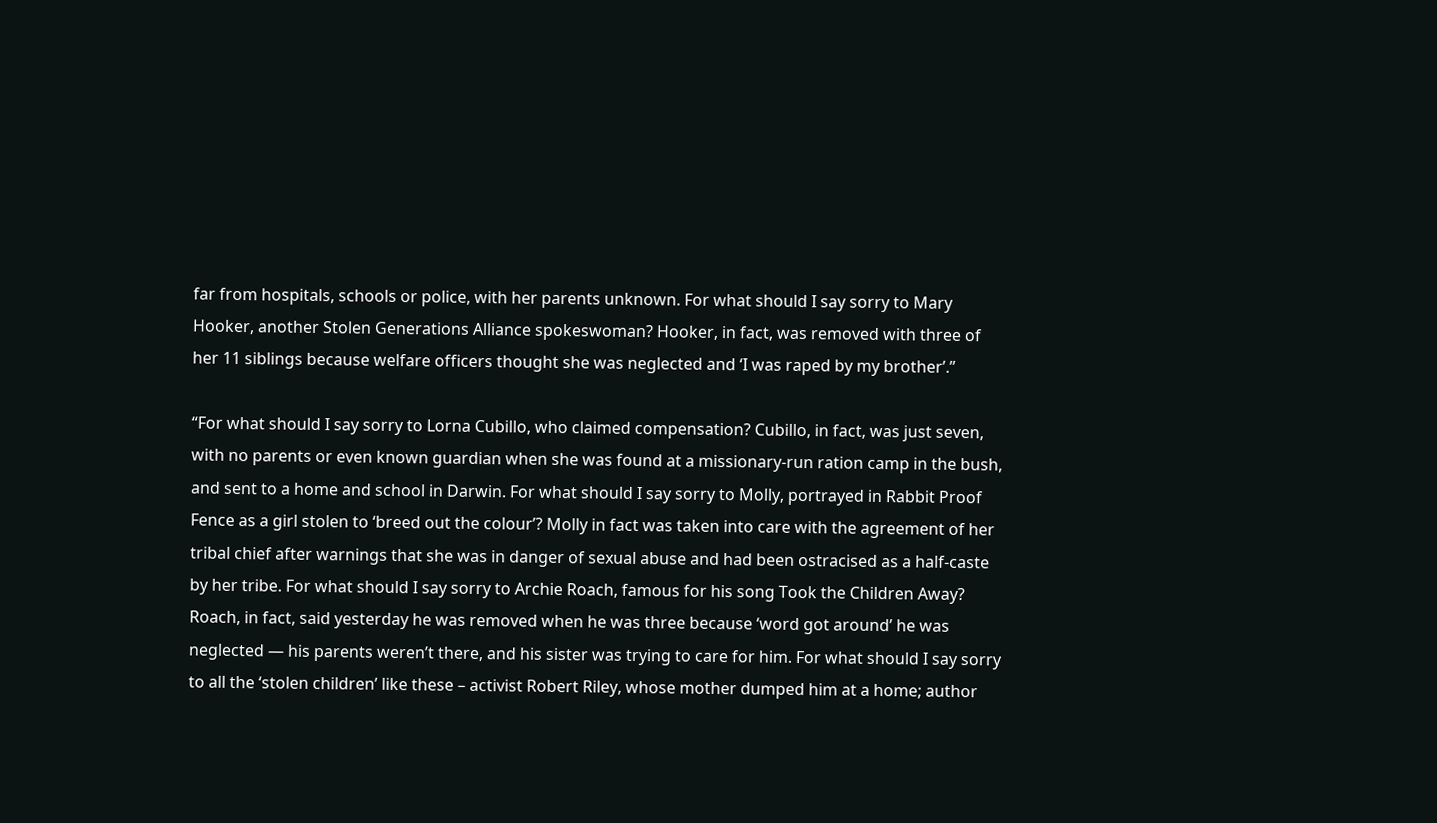far from hospitals, schools or police, with her parents unknown. For what should I say sorry to Mary Hooker, another Stolen Generations Alliance spokeswoman? Hooker, in fact, was removed with three of her 11 siblings because welfare officers thought she was neglected and ‘I was raped by my brother’.”

“For what should I say sorry to Lorna Cubillo, who claimed compensation? Cubillo, in fact, was just seven, with no parents or even known guardian when she was found at a missionary-run ration camp in the bush, and sent to a home and school in Darwin. For what should I say sorry to Molly, portrayed in Rabbit Proof Fence as a girl stolen to ‘breed out the colour’? Molly in fact was taken into care with the agreement of her tribal chief after warnings that she was in danger of sexual abuse and had been ostracised as a half-caste by her tribe. For what should I say sorry to Archie Roach, famous for his song Took the Children Away? Roach, in fact, said yesterday he was removed when he was three because ‘word got around’ he was neglected — his parents weren’t there, and his sister was trying to care for him. For what should I say sorry to all the ‘stolen children’ like these – activist Robert Riley, whose mother dumped him at a home; author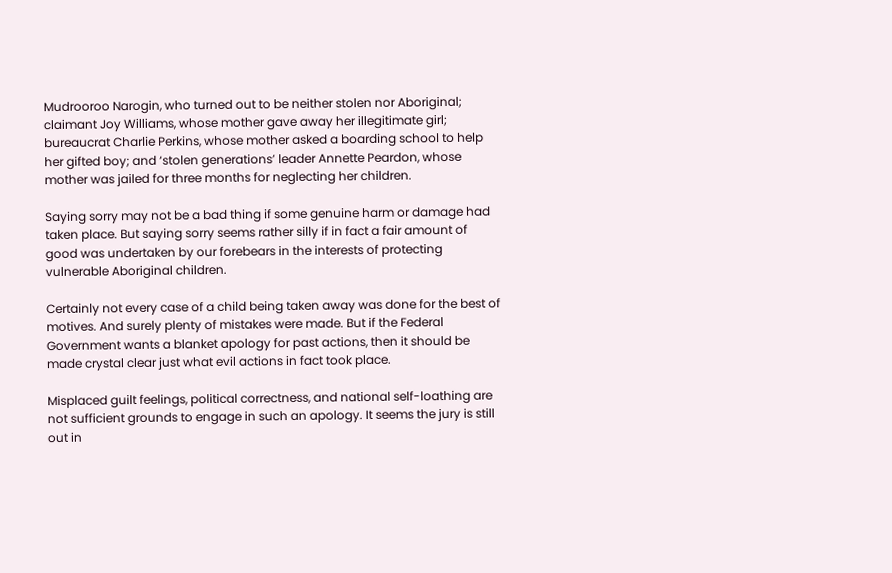Mudrooroo Narogin, who turned out to be neither stolen nor Aboriginal; claimant Joy Williams, whose mother gave away her illegitimate girl; bureaucrat Charlie Perkins, whose mother asked a boarding school to help her gifted boy; and ‘stolen generations’ leader Annette Peardon, whose mother was jailed for three months for neglecting her children.

Saying sorry may not be a bad thing if some genuine harm or damage had taken place. But saying sorry seems rather silly if in fact a fair amount of good was undertaken by our forebears in the interests of protecting vulnerable Aboriginal children.

Certainly not every case of a child being taken away was done for the best of motives. And surely plenty of mistakes were made. But if the Federal Government wants a blanket apology for past actions, then it should be made crystal clear just what evil actions in fact took place.

Misplaced guilt feelings, political correctness, and national self-loathing are not sufficient grounds to engage in such an apology. It seems the jury is still out in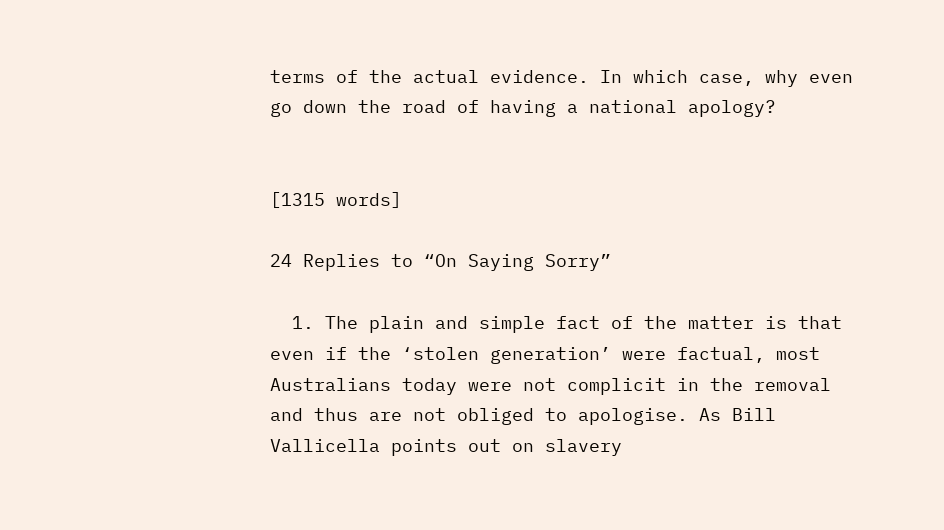terms of the actual evidence. In which case, why even go down the road of having a national apology?


[1315 words]

24 Replies to “On Saying Sorry”

  1. The plain and simple fact of the matter is that even if the ‘stolen generation’ were factual, most Australians today were not complicit in the removal and thus are not obliged to apologise. As Bill Vallicella points out on slavery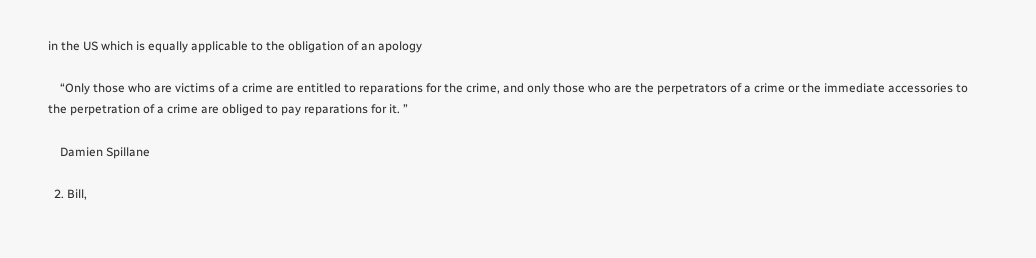in the US which is equally applicable to the obligation of an apology

    “Only those who are victims of a crime are entitled to reparations for the crime, and only those who are the perpetrators of a crime or the immediate accessories to the perpetration of a crime are obliged to pay reparations for it. ”

    Damien Spillane

  2. Bill,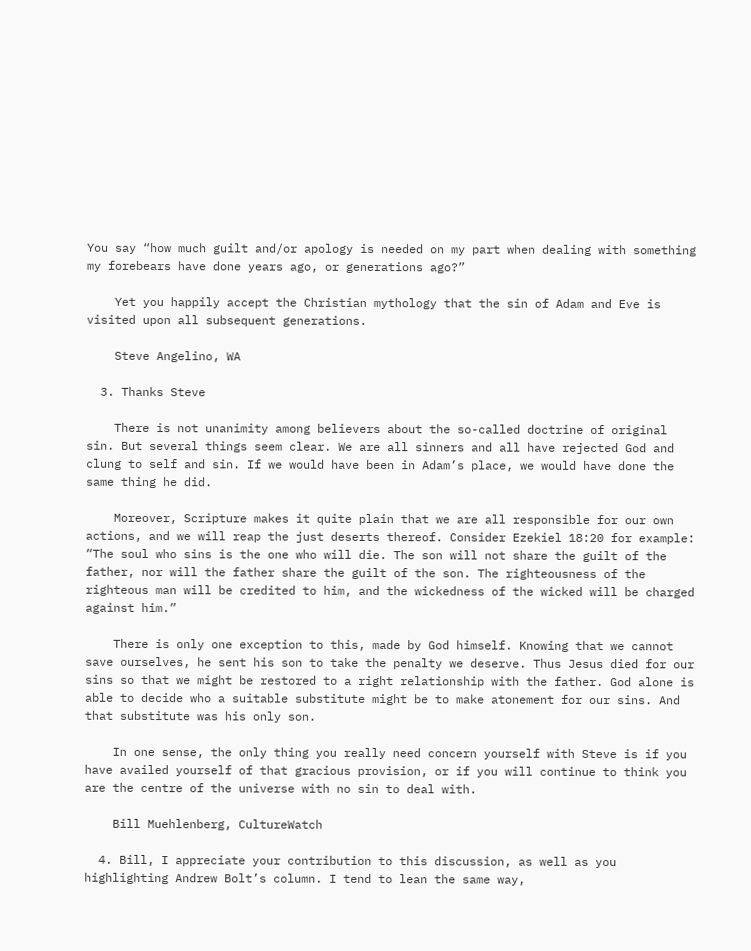You say “how much guilt and/or apology is needed on my part when dealing with something my forebears have done years ago, or generations ago?”

    Yet you happily accept the Christian mythology that the sin of Adam and Eve is visited upon all subsequent generations.

    Steve Angelino, WA

  3. Thanks Steve

    There is not unanimity among believers about the so-called doctrine of original sin. But several things seem clear. We are all sinners and all have rejected God and clung to self and sin. If we would have been in Adam’s place, we would have done the same thing he did.

    Moreover, Scripture makes it quite plain that we are all responsible for our own actions, and we will reap the just deserts thereof. Consider Ezekiel 18:20 for example: “The soul who sins is the one who will die. The son will not share the guilt of the father, nor will the father share the guilt of the son. The righteousness of the righteous man will be credited to him, and the wickedness of the wicked will be charged against him.”

    There is only one exception to this, made by God himself. Knowing that we cannot save ourselves, he sent his son to take the penalty we deserve. Thus Jesus died for our sins so that we might be restored to a right relationship with the father. God alone is able to decide who a suitable substitute might be to make atonement for our sins. And that substitute was his only son.

    In one sense, the only thing you really need concern yourself with Steve is if you have availed yourself of that gracious provision, or if you will continue to think you are the centre of the universe with no sin to deal with.

    Bill Muehlenberg, CultureWatch

  4. Bill, I appreciate your contribution to this discussion, as well as you highlighting Andrew Bolt’s column. I tend to lean the same way,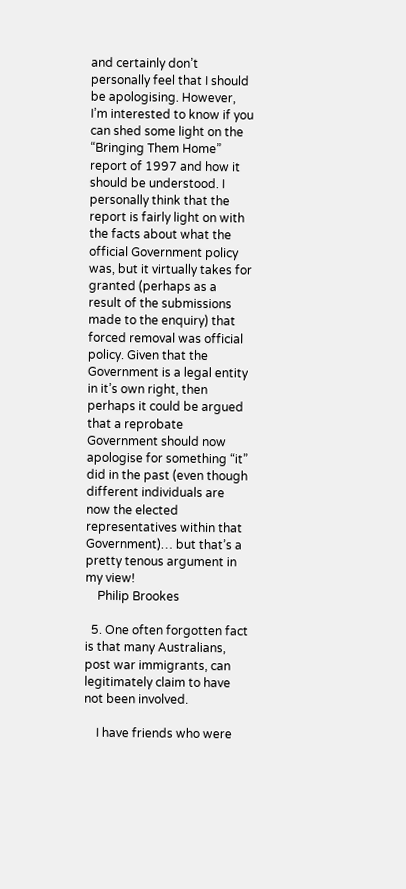and certainly don’t personally feel that I should be apologising. However, I’m interested to know if you can shed some light on the “Bringing Them Home” report of 1997 and how it should be understood. I personally think that the report is fairly light on with the facts about what the official Government policy was, but it virtually takes for granted (perhaps as a result of the submissions made to the enquiry) that forced removal was official policy. Given that the Government is a legal entity in it’s own right, then perhaps it could be argued that a reprobate Government should now apologise for something “it” did in the past (even though different individuals are now the elected representatives within that Government)… but that’s a pretty tenous argument in my view!
    Philip Brookes

  5. One often forgotten fact is that many Australians, post war immigrants, can legitimately claim to have not been involved.

    I have friends who were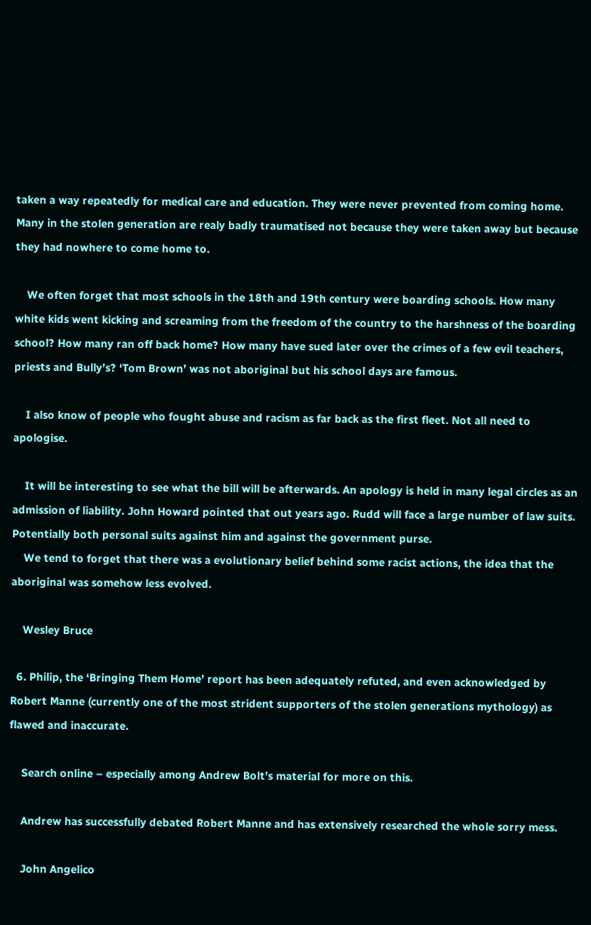taken a way repeatedly for medical care and education. They were never prevented from coming home. Many in the stolen generation are realy badly traumatised not because they were taken away but because they had nowhere to come home to.

    We often forget that most schools in the 18th and 19th century were boarding schools. How many white kids went kicking and screaming from the freedom of the country to the harshness of the boarding school? How many ran off back home? How many have sued later over the crimes of a few evil teachers, priests and Bully’s? ‘Tom Brown’ was not aboriginal but his school days are famous.

    I also know of people who fought abuse and racism as far back as the first fleet. Not all need to apologise.

    It will be interesting to see what the bill will be afterwards. An apology is held in many legal circles as an admission of liability. John Howard pointed that out years ago. Rudd will face a large number of law suits. Potentially both personal suits against him and against the government purse.
    We tend to forget that there was a evolutionary belief behind some racist actions, the idea that the aboriginal was somehow less evolved.

    Wesley Bruce

  6. Philip, the ‘Bringing Them Home’ report has been adequately refuted, and even acknowledged by Robert Manne (currently one of the most strident supporters of the stolen generations mythology) as flawed and inaccurate.

    Search online – especially among Andrew Bolt’s material for more on this.

    Andrew has successfully debated Robert Manne and has extensively researched the whole sorry mess.

    John Angelico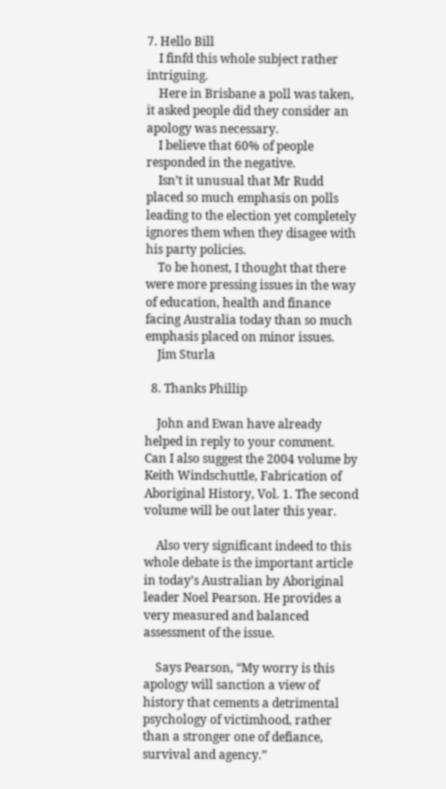7. Hello Bill
    I finfd this whole subject rather intriguing.
    Here in Brisbane a poll was taken, it asked people did they consider an apology was necessary.
    I believe that 60% of people responded in the negative.
    Isn’t it unusual that Mr Rudd placed so much emphasis on polls leading to the election yet completely ignores them when they disagee with his party policies.
    To be honest, I thought that there were more pressing issues in the way of education, health and finance facing Australia today than so much emphasis placed on minor issues.
    Jim Sturla

  8. Thanks Phillip

    John and Ewan have already helped in reply to your comment. Can I also suggest the 2004 volume by Keith Windschuttle, Fabrication of Aboriginal History, Vol. 1. The second volume will be out later this year.

    Also very significant indeed to this whole debate is the important article in today’s Australian by Aboriginal leader Noel Pearson. He provides a very measured and balanced assessment of the issue.

    Says Pearson, “My worry is this apology will sanction a view of history that cements a detrimental psychology of victimhood, rather than a stronger one of defiance, survival and agency.”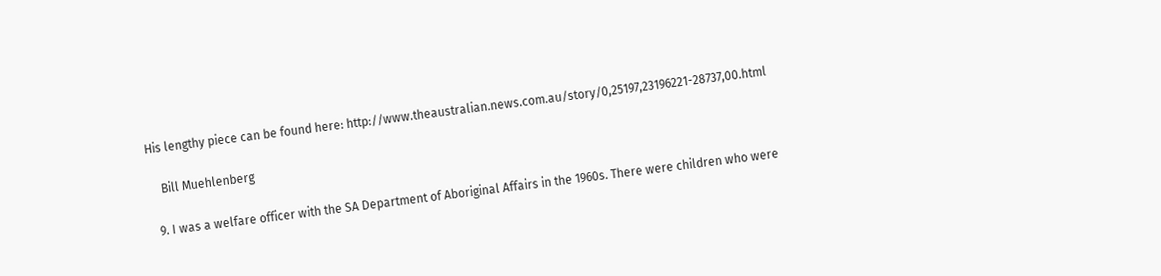His lengthy piece can be found here: http://www.theaustralian.news.com.au/story/0,25197,23196221-28737,00.html

    Bill Muehlenberg

  9. I was a welfare officer with the SA Department of Aboriginal Affairs in the 1960s. There were children who were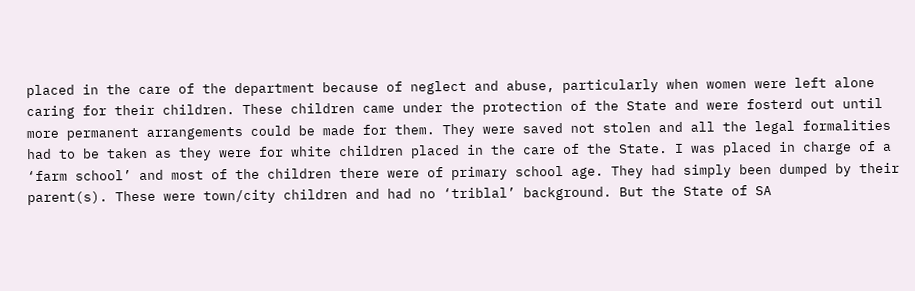placed in the care of the department because of neglect and abuse, particularly when women were left alone caring for their children. These children came under the protection of the State and were fosterd out until more permanent arrangements could be made for them. They were saved not stolen and all the legal formalities had to be taken as they were for white children placed in the care of the State. I was placed in charge of a ‘farm school’ and most of the children there were of primary school age. They had simply been dumped by their parent(s). These were town/city children and had no ‘triblal’ background. But the State of SA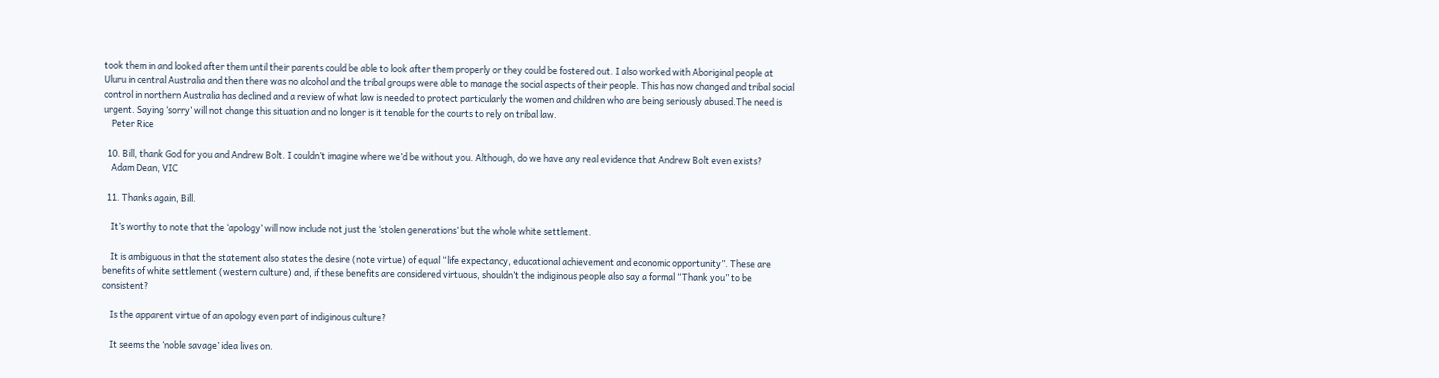took them in and looked after them until their parents could be able to look after them properly or they could be fostered out. I also worked with Aboriginal people at Uluru in central Australia and then there was no alcohol and the tribal groups were able to manage the social aspects of their people. This has now changed and tribal social control in northern Australia has declined and a review of what law is needed to protect particularly the women and children who are being seriously abused.The need is urgent. Saying ‘sorry’ will not change this situation and no longer is it tenable for the courts to rely on tribal law.
    Peter Rice

  10. Bill, thank God for you and Andrew Bolt. I couldn’t imagine where we’d be without you. Although, do we have any real evidence that Andrew Bolt even exists?
    Adam Dean, VIC

  11. Thanks again, Bill.

    It’s worthy to note that the ‘apology’ will now include not just the ‘stolen generations’ but the whole white settlement.

    It is ambiguous in that the statement also states the desire (note virtue) of equal “life expectancy, educational achievement and economic opportunity”. These are benefits of white settlement (western culture) and, if these benefits are considered virtuous, shouldn’t the indiginous people also say a formal “Thank you” to be consistent?

    Is the apparent virtue of an apology even part of indiginous culture?

    It seems the ‘noble savage’ idea lives on.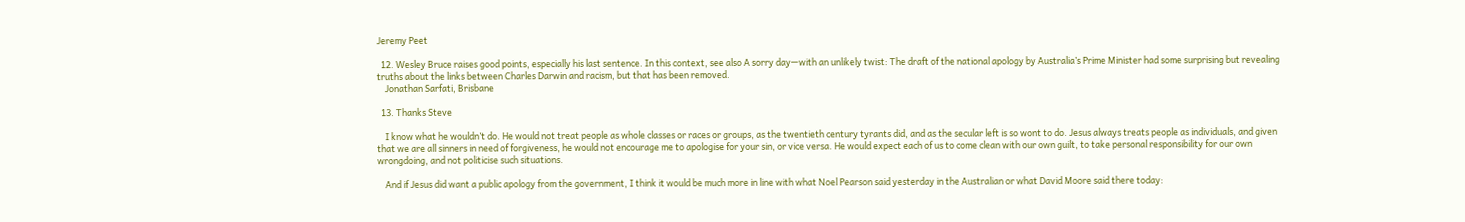Jeremy Peet

  12. Wesley Bruce raises good points, especially his last sentence. In this context, see also A sorry day—with an unlikely twist: The draft of the national apology by Australia’s Prime Minister had some surprising but revealing truths about the links between Charles Darwin and racism, but that has been removed.
    Jonathan Sarfati, Brisbane

  13. Thanks Steve

    I know what he wouldn’t do. He would not treat people as whole classes or races or groups, as the twentieth century tyrants did, and as the secular left is so wont to do. Jesus always treats people as individuals, and given that we are all sinners in need of forgiveness, he would not encourage me to apologise for your sin, or vice versa. He would expect each of us to come clean with our own guilt, to take personal responsibility for our own wrongdoing, and not politicise such situations.

    And if Jesus did want a public apology from the government, I think it would be much more in line with what Noel Pearson said yesterday in the Australian or what David Moore said there today: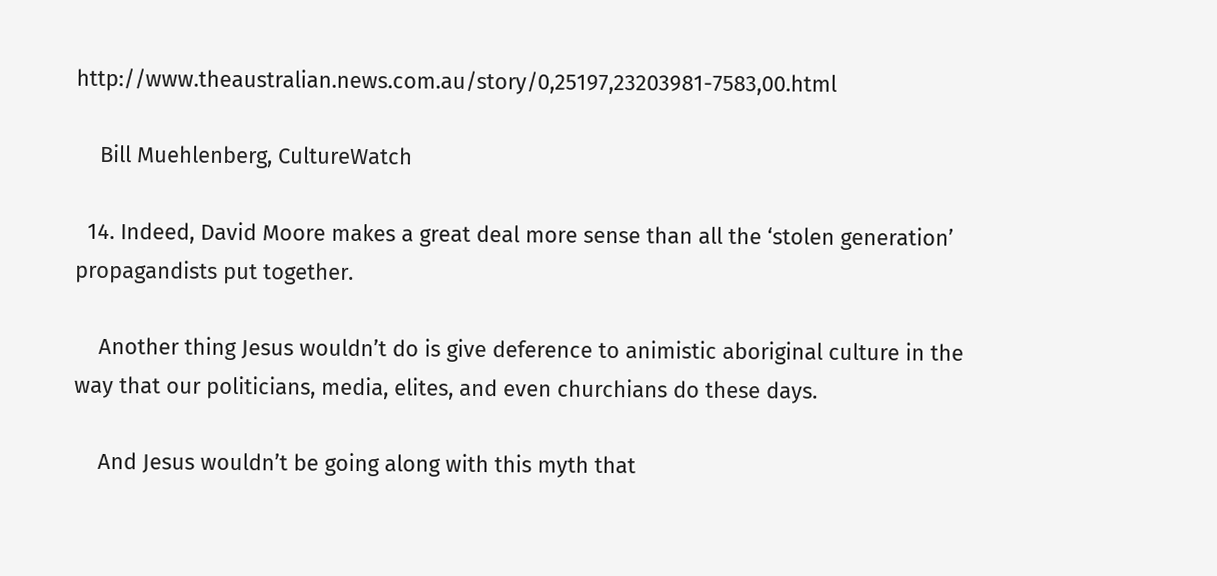http://www.theaustralian.news.com.au/story/0,25197,23203981-7583,00.html

    Bill Muehlenberg, CultureWatch

  14. Indeed, David Moore makes a great deal more sense than all the ‘stolen generation’ propagandists put together.

    Another thing Jesus wouldn’t do is give deference to animistic aboriginal culture in the way that our politicians, media, elites, and even churchians do these days.

    And Jesus wouldn’t be going along with this myth that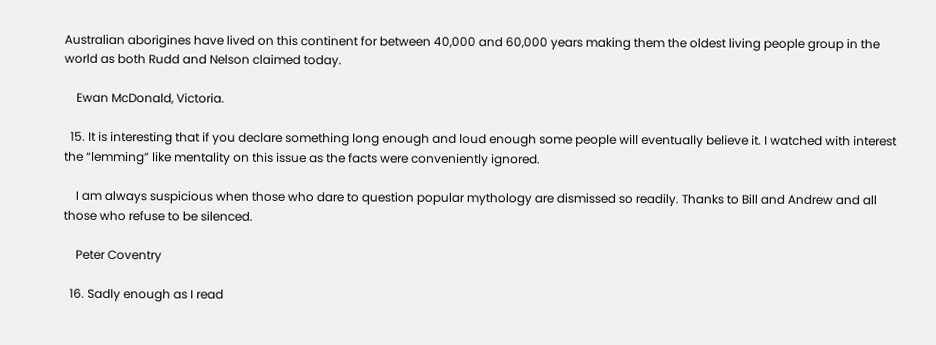Australian aborigines have lived on this continent for between 40,000 and 60,000 years making them the oldest living people group in the world as both Rudd and Nelson claimed today.

    Ewan McDonald, Victoria.

  15. It is interesting that if you declare something long enough and loud enough some people will eventually believe it. I watched with interest the “lemming” like mentality on this issue as the facts were conveniently ignored.

    I am always suspicious when those who dare to question popular mythology are dismissed so readily. Thanks to Bill and Andrew and all those who refuse to be silenced.

    Peter Coventry

  16. Sadly enough as I read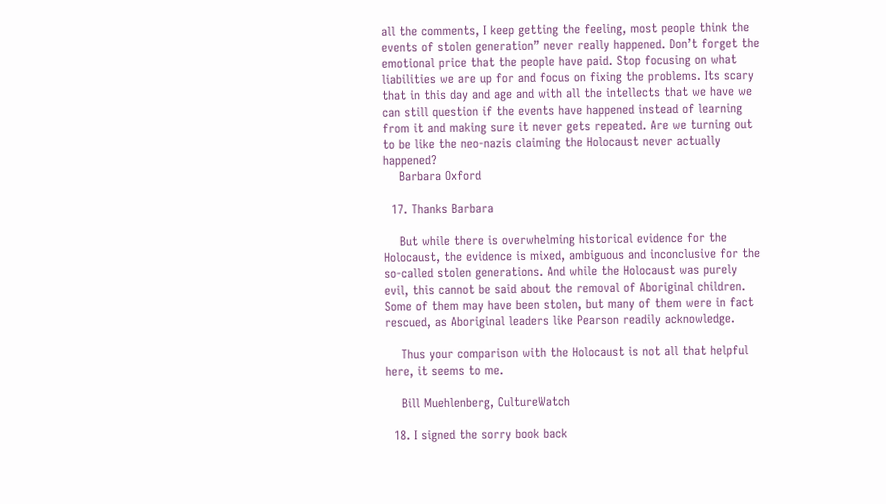all the comments, I keep getting the feeling, most people think the events of stolen generation” never really happened. Don’t forget the emotional price that the people have paid. Stop focusing on what liabilities we are up for and focus on fixing the problems. Its scary that in this day and age and with all the intellects that we have we can still question if the events have happened instead of learning from it and making sure it never gets repeated. Are we turning out to be like the neo-nazis claiming the Holocaust never actually happened?
    Barbara Oxford

  17. Thanks Barbara

    But while there is overwhelming historical evidence for the Holocaust, the evidence is mixed, ambiguous and inconclusive for the so-called stolen generations. And while the Holocaust was purely evil, this cannot be said about the removal of Aboriginal children. Some of them may have been stolen, but many of them were in fact rescued, as Aboriginal leaders like Pearson readily acknowledge.

    Thus your comparison with the Holocaust is not all that helpful here, it seems to me.

    Bill Muehlenberg, CultureWatch

  18. I signed the sorry book back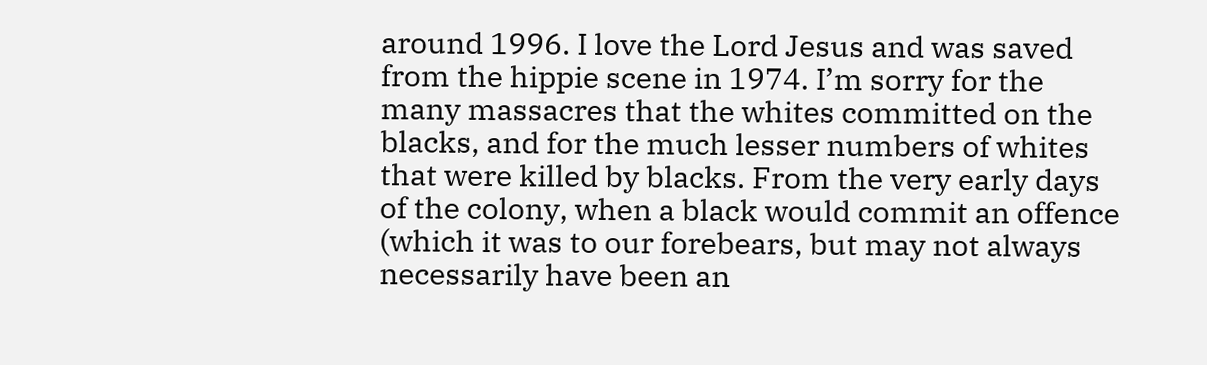around 1996. I love the Lord Jesus and was saved from the hippie scene in 1974. I’m sorry for the many massacres that the whites committed on the blacks, and for the much lesser numbers of whites that were killed by blacks. From the very early days of the colony, when a black would commit an offence (which it was to our forebears, but may not always necessarily have been an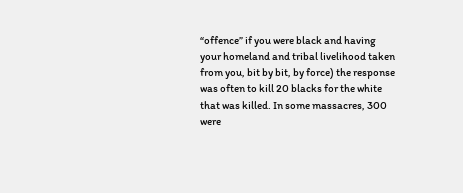“offence” if you were black and having your homeland and tribal livelihood taken from you, bit by bit, by force) the response was often to kill 20 blacks for the white that was killed. In some massacres, 300 were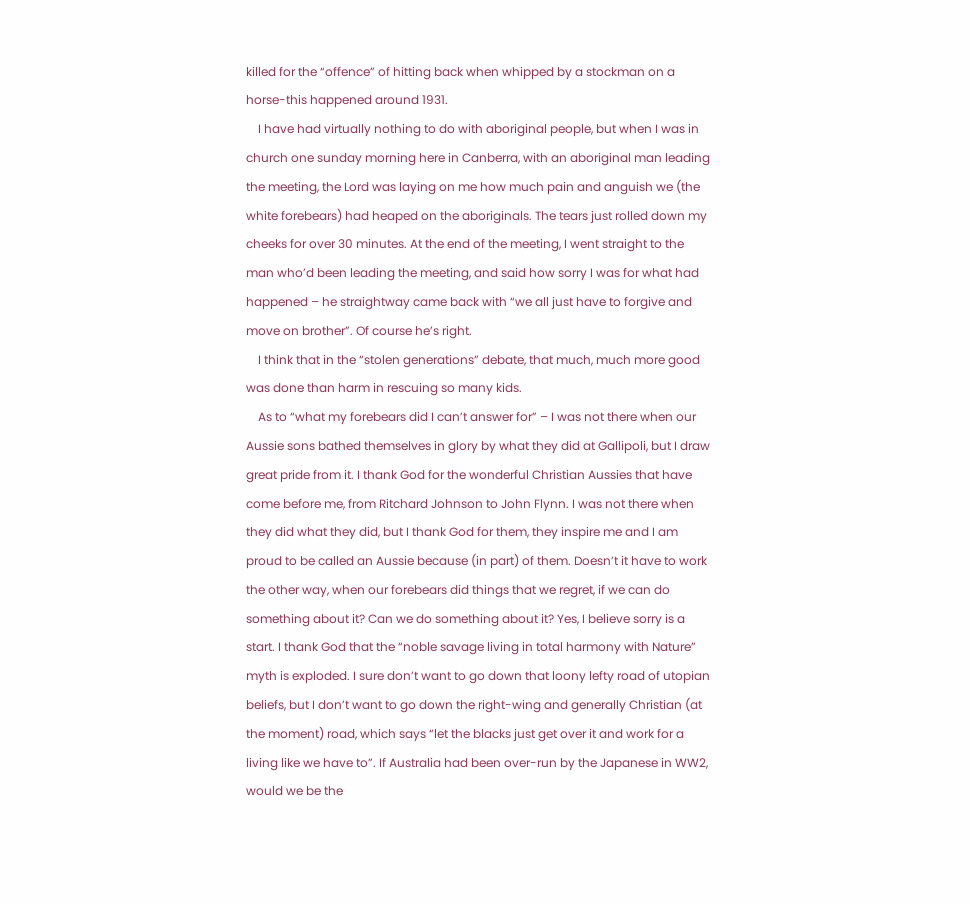killed for the “offence” of hitting back when whipped by a stockman on a horse-this happened around 1931.
    I have had virtually nothing to do with aboriginal people, but when I was in church one sunday morning here in Canberra, with an aboriginal man leading the meeting, the Lord was laying on me how much pain and anguish we (the white forebears) had heaped on the aboriginals. The tears just rolled down my cheeks for over 30 minutes. At the end of the meeting, I went straight to the man who’d been leading the meeting, and said how sorry I was for what had happened – he straightway came back with “we all just have to forgive and move on brother”. Of course he’s right.
    I think that in the “stolen generations” debate, that much, much more good was done than harm in rescuing so many kids.
    As to “what my forebears did I can’t answer for” – I was not there when our Aussie sons bathed themselves in glory by what they did at Gallipoli, but I draw great pride from it. I thank God for the wonderful Christian Aussies that have come before me, from Ritchard Johnson to John Flynn. I was not there when they did what they did, but I thank God for them, they inspire me and I am proud to be called an Aussie because (in part) of them. Doesn’t it have to work the other way, when our forebears did things that we regret, if we can do something about it? Can we do something about it? Yes, I believe sorry is a start. I thank God that the “noble savage living in total harmony with Nature” myth is exploded. I sure don’t want to go down that loony lefty road of utopian beliefs, but I don’t want to go down the right-wing and generally Christian (at the moment) road, which says “let the blacks just get over it and work for a living like we have to”. If Australia had been over-run by the Japanese in WW2, would we be the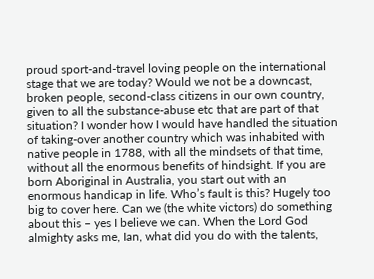proud sport-and-travel loving people on the international stage that we are today? Would we not be a downcast, broken people, second-class citizens in our own country, given to all the substance-abuse etc that are part of that situation? I wonder how I would have handled the situation of taking-over another country which was inhabited with native people in 1788, with all the mindsets of that time, without all the enormous benefits of hindsight. If you are born Aboriginal in Australia, you start out with an enormous handicap in life. Who’s fault is this? Hugely too big to cover here. Can we (the white victors) do something about this – yes I believe we can. When the Lord God almighty asks me, Ian, what did you do with the talents,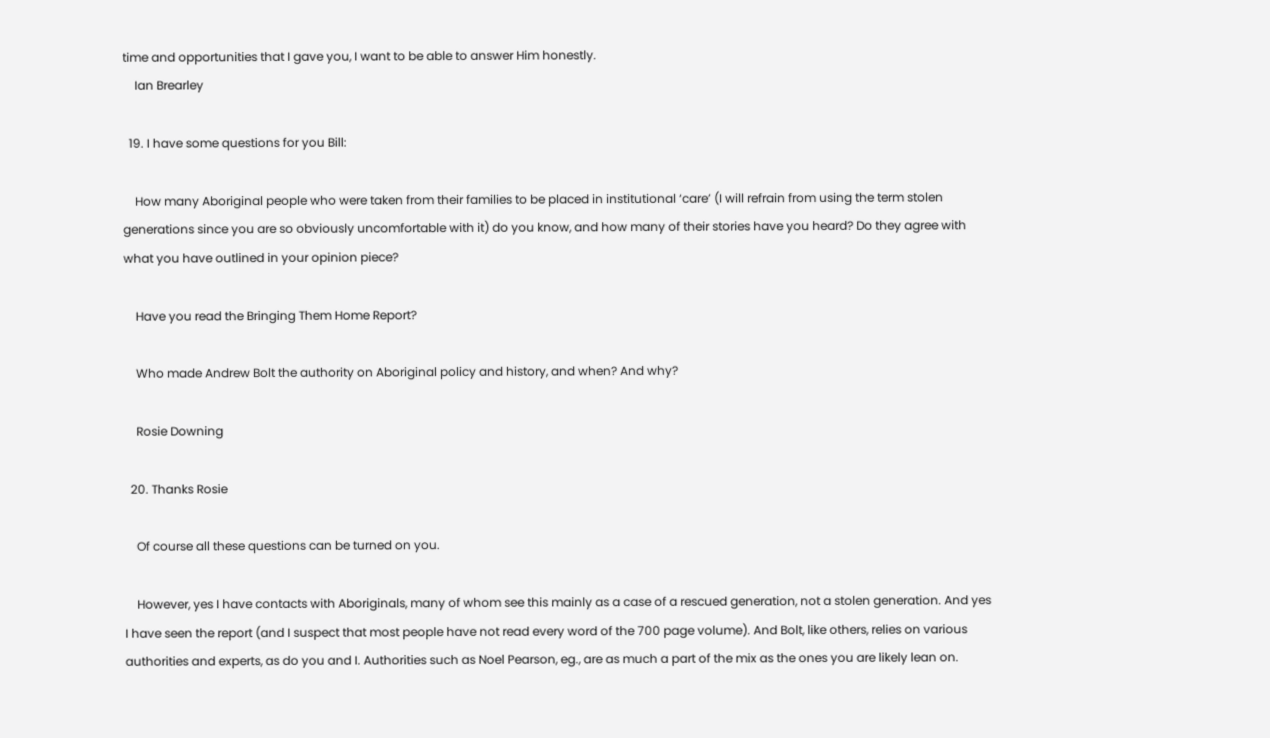time and opportunities that I gave you, I want to be able to answer Him honestly.
    Ian Brearley

  19. I have some questions for you Bill:

    How many Aboriginal people who were taken from their families to be placed in institutional ‘care’ (I will refrain from using the term stolen generations since you are so obviously uncomfortable with it) do you know, and how many of their stories have you heard? Do they agree with what you have outlined in your opinion piece?

    Have you read the Bringing Them Home Report?

    Who made Andrew Bolt the authority on Aboriginal policy and history, and when? And why?

    Rosie Downing

  20. Thanks Rosie

    Of course all these questions can be turned on you.

    However, yes I have contacts with Aboriginals, many of whom see this mainly as a case of a rescued generation, not a stolen generation. And yes I have seen the report (and I suspect that most people have not read every word of the 700 page volume). And Bolt, like others, relies on various authorities and experts, as do you and I. Authorities such as Noel Pearson, eg., are as much a part of the mix as the ones you are likely lean on.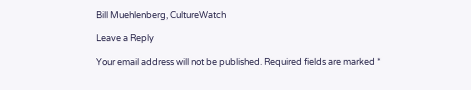Bill Muehlenberg, CultureWatch

Leave a Reply

Your email address will not be published. Required fields are marked *